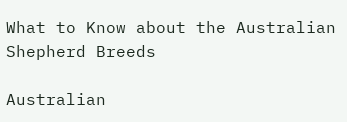What to Know about the Australian Shepherd Breeds

Australian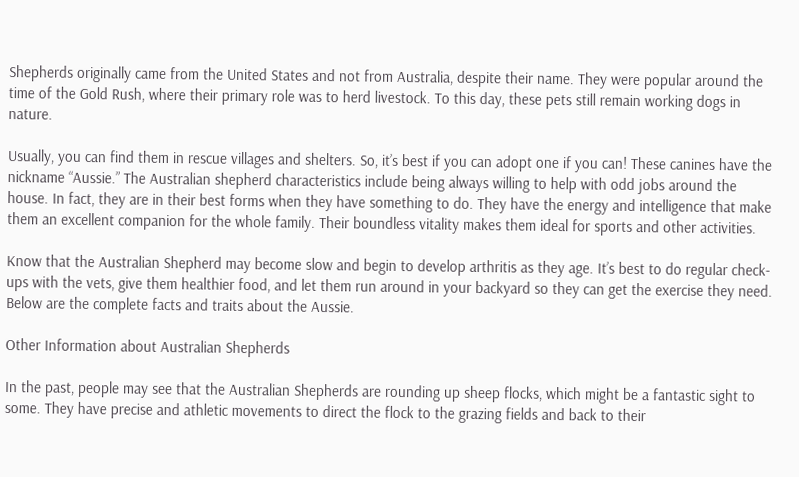Shepherds originally came from the United States and not from Australia, despite their name. They were popular around the time of the Gold Rush, where their primary role was to herd livestock. To this day, these pets still remain working dogs in nature.

Usually, you can find them in rescue villages and shelters. So, it’s best if you can adopt one if you can! These canines have the nickname “Aussie.” The Australian shepherd characteristics include being always willing to help with odd jobs around the house. In fact, they are in their best forms when they have something to do. They have the energy and intelligence that make them an excellent companion for the whole family. Their boundless vitality makes them ideal for sports and other activities.

Know that the Australian Shepherd may become slow and begin to develop arthritis as they age. It’s best to do regular check-ups with the vets, give them healthier food, and let them run around in your backyard so they can get the exercise they need. Below are the complete facts and traits about the Aussie.

Other Information about Australian Shepherds

In the past, people may see that the Australian Shepherds are rounding up sheep flocks, which might be a fantastic sight to some. They have precise and athletic movements to direct the flock to the grazing fields and back to their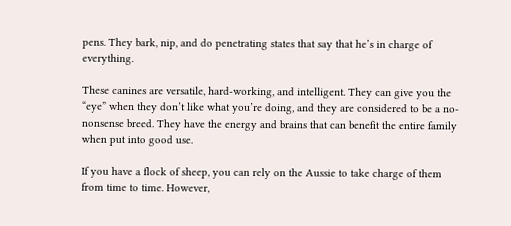pens. They bark, nip, and do penetrating states that say that he’s in charge of everything.

These canines are versatile, hard-working, and intelligent. They can give you the “eye” when they don’t like what you’re doing, and they are considered to be a no-nonsense breed. They have the energy and brains that can benefit the entire family when put into good use.

If you have a flock of sheep, you can rely on the Aussie to take charge of them from time to time. However,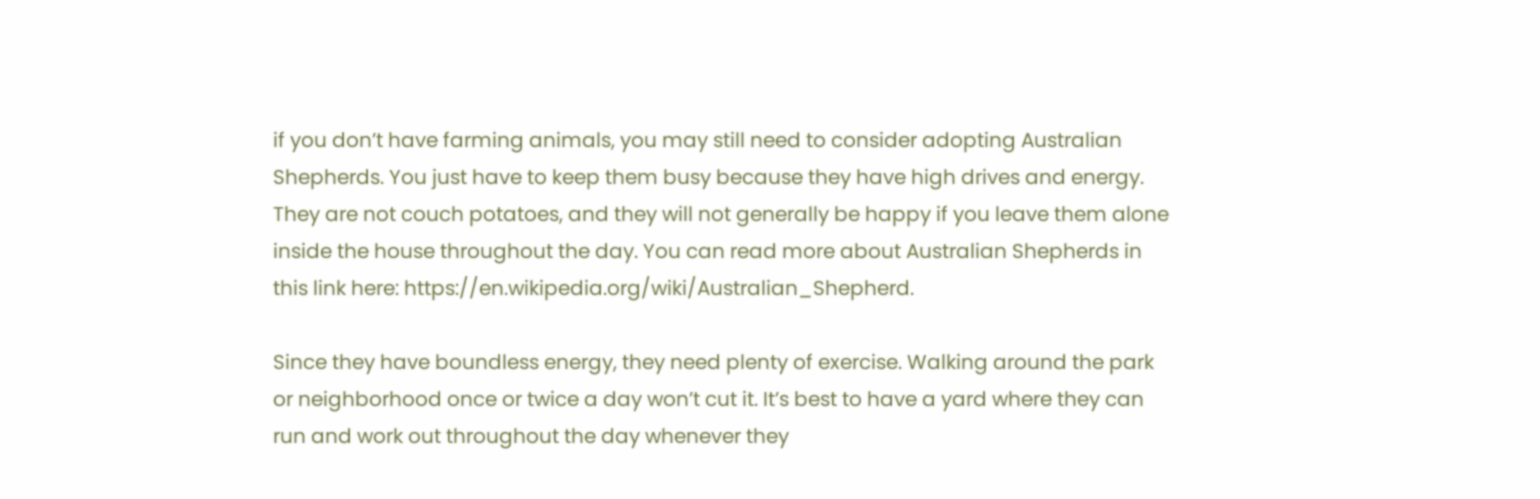if you don’t have farming animals, you may still need to consider adopting Australian Shepherds. You just have to keep them busy because they have high drives and energy. They are not couch potatoes, and they will not generally be happy if you leave them alone inside the house throughout the day. You can read more about Australian Shepherds in this link here: https://en.wikipedia.org/wiki/Australian_Shepherd.

Since they have boundless energy, they need plenty of exercise. Walking around the park or neighborhood once or twice a day won’t cut it. It’s best to have a yard where they can run and work out throughout the day whenever they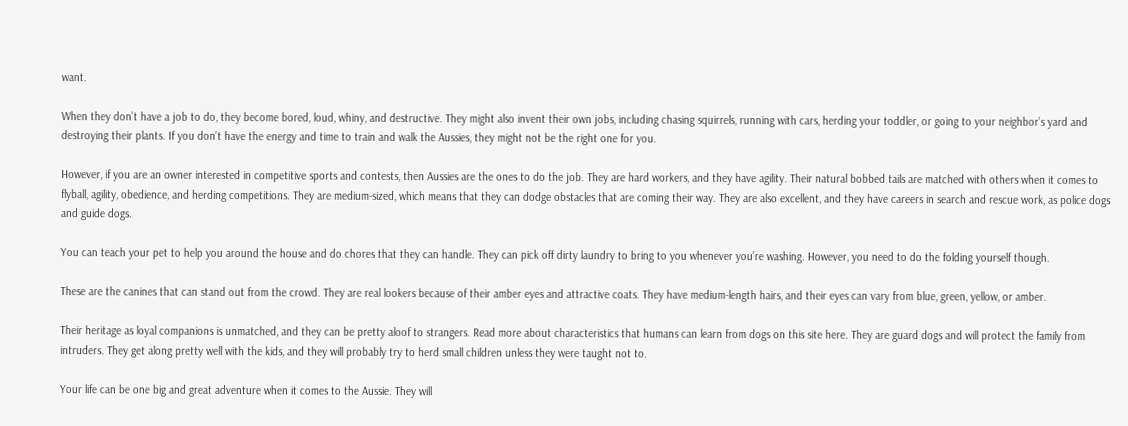want.

When they don’t have a job to do, they become bored, loud, whiny, and destructive. They might also invent their own jobs, including chasing squirrels, running with cars, herding your toddler, or going to your neighbor’s yard and destroying their plants. If you don’t have the energy and time to train and walk the Aussies, they might not be the right one for you.

However, if you are an owner interested in competitive sports and contests, then Aussies are the ones to do the job. They are hard workers, and they have agility. Their natural bobbed tails are matched with others when it comes to flyball, agility, obedience, and herding competitions. They are medium-sized, which means that they can dodge obstacles that are coming their way. They are also excellent, and they have careers in search and rescue work, as police dogs and guide dogs.

You can teach your pet to help you around the house and do chores that they can handle. They can pick off dirty laundry to bring to you whenever you’re washing. However, you need to do the folding yourself though.

These are the canines that can stand out from the crowd. They are real lookers because of their amber eyes and attractive coats. They have medium-length hairs, and their eyes can vary from blue, green, yellow, or amber.

Their heritage as loyal companions is unmatched, and they can be pretty aloof to strangers. Read more about characteristics that humans can learn from dogs on this site here. They are guard dogs and will protect the family from intruders. They get along pretty well with the kids, and they will probably try to herd small children unless they were taught not to.

Your life can be one big and great adventure when it comes to the Aussie. They will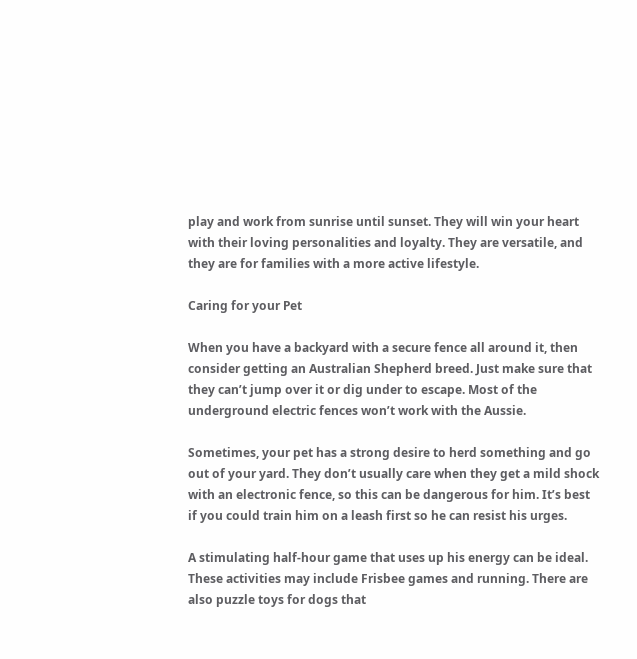play and work from sunrise until sunset. They will win your heart with their loving personalities and loyalty. They are versatile, and they are for families with a more active lifestyle.

Caring for your Pet

When you have a backyard with a secure fence all around it, then consider getting an Australian Shepherd breed. Just make sure that they can’t jump over it or dig under to escape. Most of the underground electric fences won’t work with the Aussie.

Sometimes, your pet has a strong desire to herd something and go out of your yard. They don’t usually care when they get a mild shock with an electronic fence, so this can be dangerous for him. It’s best if you could train him on a leash first so he can resist his urges.

A stimulating half-hour game that uses up his energy can be ideal. These activities may include Frisbee games and running. There are also puzzle toys for dogs that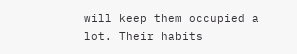will keep them occupied a lot. Their habits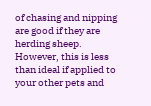of chasing and nipping are good if they are herding sheep. However, this is less than ideal if applied to your other pets and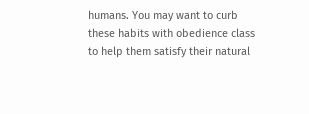humans. You may want to curb these habits with obedience class to help them satisfy their natural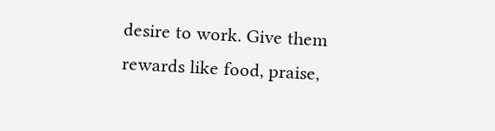desire to work. Give them rewards like food, praise,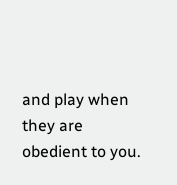and play when they are obedient to you.